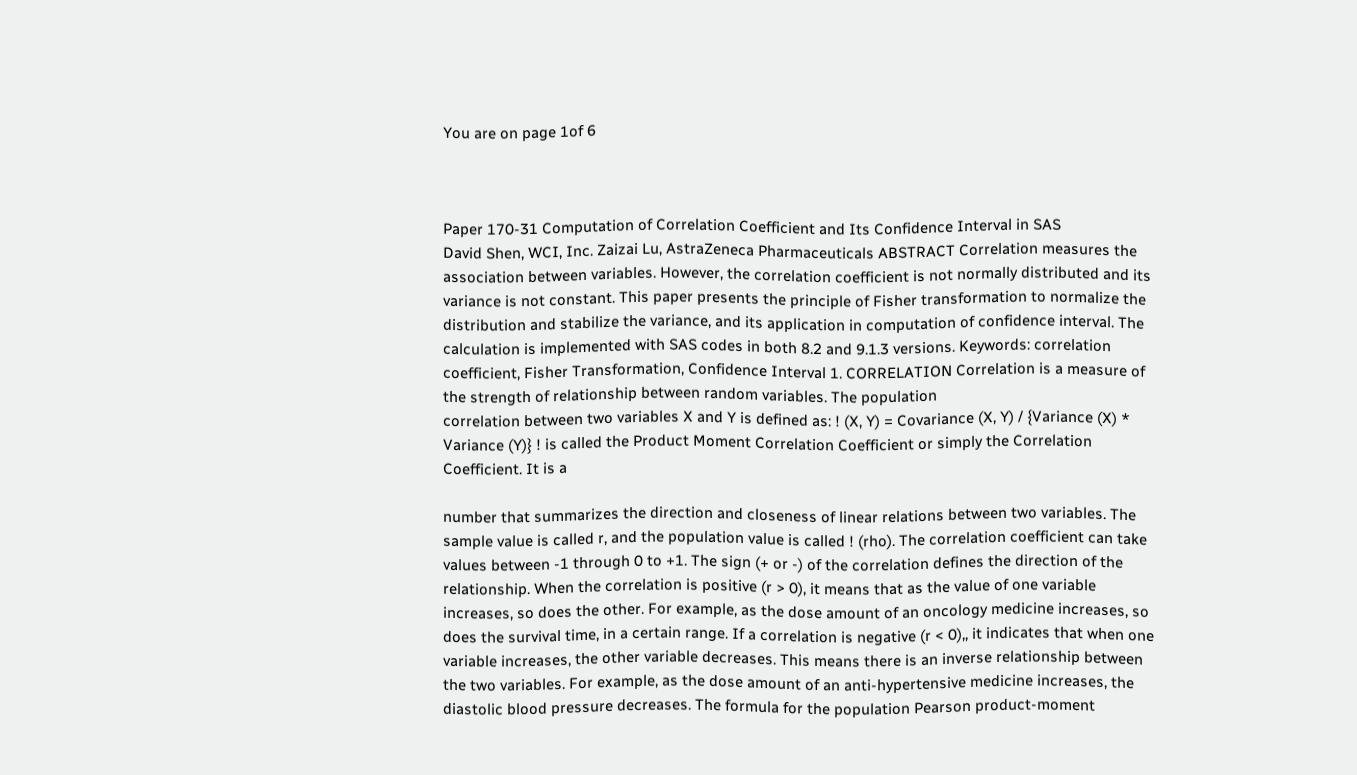You are on page 1of 6



Paper 170-31 Computation of Correlation Coefficient and Its Confidence Interval in SAS
David Shen, WCI, Inc. Zaizai Lu, AstraZeneca Pharmaceuticals ABSTRACT Correlation measures the association between variables. However, the correlation coefficient is not normally distributed and its variance is not constant. This paper presents the principle of Fisher transformation to normalize the distribution and stabilize the variance, and its application in computation of confidence interval. The calculation is implemented with SAS codes in both 8.2 and 9.1.3 versions. Keywords: correlation coefficient, Fisher Transformation, Confidence Interval 1. CORRELATION Correlation is a measure of the strength of relationship between random variables. The population
correlation between two variables X and Y is defined as: ! (X, Y) = Covariance (X, Y) / {Variance (X) * Variance (Y)} ! is called the Product Moment Correlation Coefficient or simply the Correlation Coefficient. It is a

number that summarizes the direction and closeness of linear relations between two variables. The sample value is called r, and the population value is called ! (rho). The correlation coefficient can take values between -1 through 0 to +1. The sign (+ or -) of the correlation defines the direction of the relationship. When the correlation is positive (r > 0), it means that as the value of one variable increases, so does the other. For example, as the dose amount of an oncology medicine increases, so does the survival time, in a certain range. If a correlation is negative (r < 0),, it indicates that when one variable increases, the other variable decreases. This means there is an inverse relationship between the two variables. For example, as the dose amount of an anti-hypertensive medicine increases, the diastolic blood pressure decreases. The formula for the population Pearson product-moment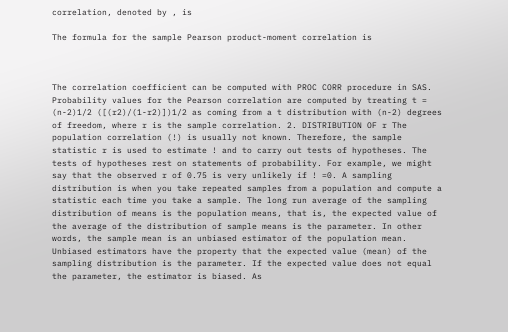correlation, denoted by , is

The formula for the sample Pearson product-moment correlation is



The correlation coefficient can be computed with PROC CORR procedure in SAS. Probability values for the Pearson correlation are computed by treating t = (n-2)1/2 ([(r2)/(1-r2)])1/2 as coming from a t distribution with (n-2) degrees of freedom, where r is the sample correlation. 2. DISTRIBUTION OF r The population correlation (!) is usually not known. Therefore, the sample statistic r is used to estimate ! and to carry out tests of hypotheses. The tests of hypotheses rest on statements of probability. For example, we might say that the observed r of 0.75 is very unlikely if ! =0. A sampling distribution is when you take repeated samples from a population and compute a statistic each time you take a sample. The long run average of the sampling distribution of means is the population means, that is, the expected value of the average of the distribution of sample means is the parameter. In other words, the sample mean is an unbiased estimator of the population mean. Unbiased estimators have the property that the expected value (mean) of the sampling distribution is the parameter. If the expected value does not equal the parameter, the estimator is biased. As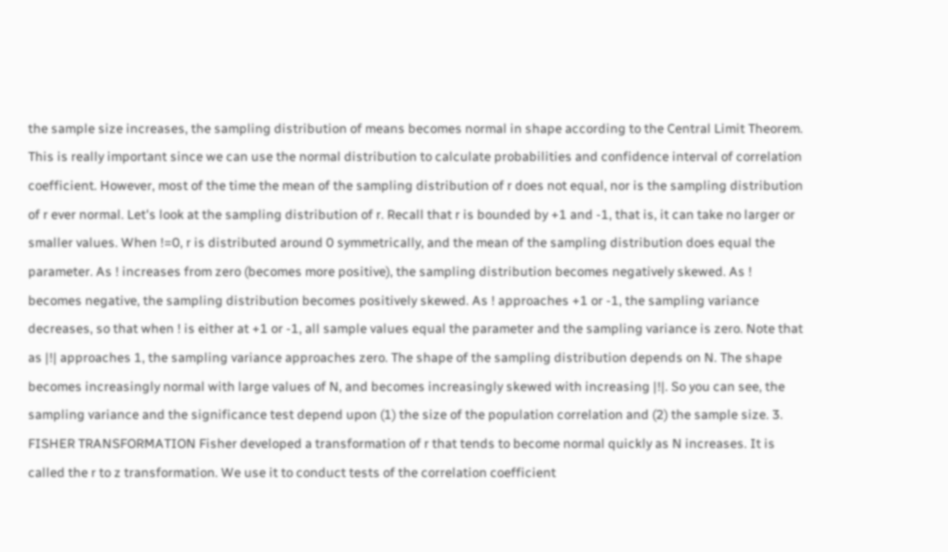the sample size increases, the sampling distribution of means becomes normal in shape according to the Central Limit Theorem. This is really important since we can use the normal distribution to calculate probabilities and confidence interval of correlation coefficient. However, most of the time the mean of the sampling distribution of r does not equal, nor is the sampling distribution of r ever normal. Let's look at the sampling distribution of r. Recall that r is bounded by +1 and -1, that is, it can take no larger or smaller values. When !=0, r is distributed around 0 symmetrically, and the mean of the sampling distribution does equal the parameter. As ! increases from zero (becomes more positive), the sampling distribution becomes negatively skewed. As ! becomes negative, the sampling distribution becomes positively skewed. As ! approaches +1 or -1, the sampling variance decreases, so that when ! is either at +1 or -1, all sample values equal the parameter and the sampling variance is zero. Note that as |!| approaches 1, the sampling variance approaches zero. The shape of the sampling distribution depends on N. The shape becomes increasingly normal with large values of N, and becomes increasingly skewed with increasing |!|. So you can see, the sampling variance and the significance test depend upon (1) the size of the population correlation and (2) the sample size. 3. FISHER TRANSFORMATION Fisher developed a transformation of r that tends to become normal quickly as N increases. It is called the r to z transformation. We use it to conduct tests of the correlation coefficient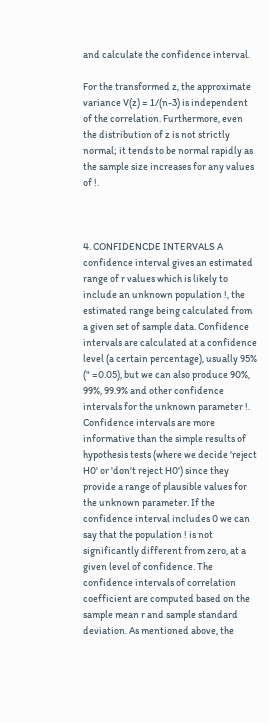and calculate the confidence interval.

For the transformed z, the approximate variance V(z) = 1/(n-3) is independent of the correlation. Furthermore, even the distribution of z is not strictly normal; it tends to be normal rapidly as the sample size increases for any values of !.



4. CONFIDENCDE INTERVALS A confidence interval gives an estimated range of r values which is likely to include an unknown population !, the estimated range being calculated from a given set of sample data. Confidence intervals are calculated at a confidence level (a certain percentage), usually 95% (" =0.05), but we can also produce 90%, 99%, 99.9% and other confidence intervals for the unknown parameter !. Confidence intervals are more informative than the simple results of hypothesis tests (where we decide 'reject H0' or 'don't reject H0') since they provide a range of plausible values for the unknown parameter. If the confidence interval includes 0 we can say that the population ! is not significantly different from zero, at a given level of confidence. The confidence intervals of correlation coefficient are computed based on the sample mean r and sample standard deviation. As mentioned above, the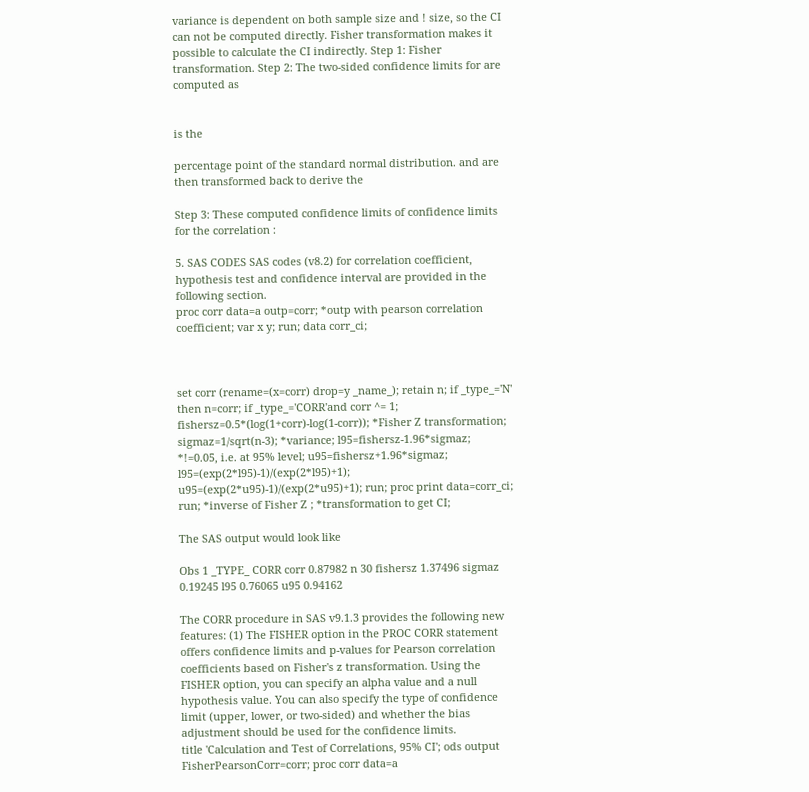variance is dependent on both sample size and ! size, so the CI can not be computed directly. Fisher transformation makes it possible to calculate the CI indirectly. Step 1: Fisher transformation. Step 2: The two-sided confidence limits for are computed as


is the

percentage point of the standard normal distribution. and are then transformed back to derive the

Step 3: These computed confidence limits of confidence limits for the correlation :

5. SAS CODES SAS codes (v8.2) for correlation coefficient, hypothesis test and confidence interval are provided in the following section.
proc corr data=a outp=corr; *outp with pearson correlation coefficient; var x y; run; data corr_ci;



set corr (rename=(x=corr) drop=y _name_); retain n; if _type_='N' then n=corr; if _type_='CORR'and corr ^= 1; fishersz=0.5*(log(1+corr)-log(1-corr)); *Fisher Z transformation; sigmaz=1/sqrt(n-3); *variance; l95=fishersz-1.96*sigmaz; *!=0.05, i.e. at 95% level; u95=fishersz+1.96*sigmaz; l95=(exp(2*l95)-1)/(exp(2*l95)+1); u95=(exp(2*u95)-1)/(exp(2*u95)+1); run; proc print data=corr_ci; run; *inverse of Fisher Z ; *transformation to get CI;

The SAS output would look like

Obs 1 _TYPE_ CORR corr 0.87982 n 30 fishersz 1.37496 sigmaz 0.19245 l95 0.76065 u95 0.94162

The CORR procedure in SAS v9.1.3 provides the following new features: (1) The FISHER option in the PROC CORR statement offers confidence limits and p-values for Pearson correlation coefficients based on Fisher's z transformation. Using the FISHER option, you can specify an alpha value and a null hypothesis value. You can also specify the type of confidence limit (upper, lower, or two-sided) and whether the bias adjustment should be used for the confidence limits.
title 'Calculation and Test of Correlations, 95% CI'; ods output FisherPearsonCorr=corr; proc corr data=a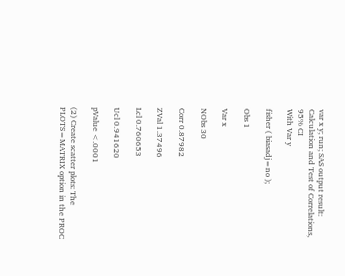var x y; run; SAS output result:
Calculation and Test of Correlations, 95% CI
With Var y

fisher ( biasadj=no );

Obs 1

Var x

NObs 30

Corr 0.87982

ZVal 1.37496

Lcl 0.760653

Ucl 0.941620

pValue <.0001

(2) Create scatter plots: The PLOTS=MATRIX option in the PROC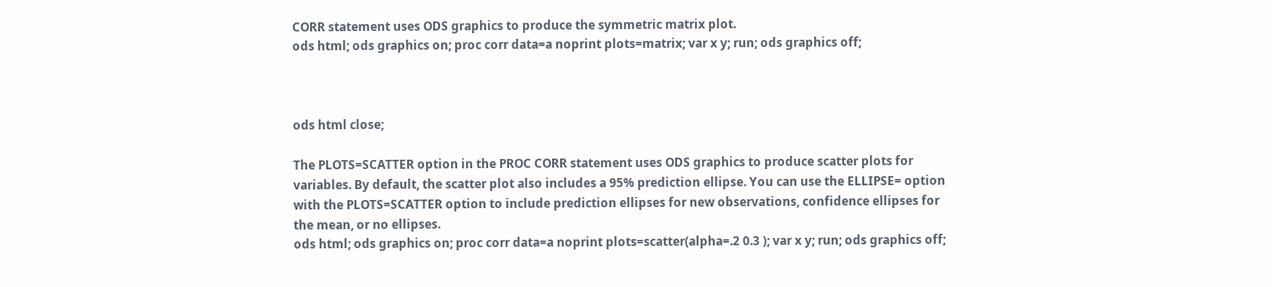CORR statement uses ODS graphics to produce the symmetric matrix plot.
ods html; ods graphics on; proc corr data=a noprint plots=matrix; var x y; run; ods graphics off;



ods html close;

The PLOTS=SCATTER option in the PROC CORR statement uses ODS graphics to produce scatter plots for variables. By default, the scatter plot also includes a 95% prediction ellipse. You can use the ELLIPSE= option with the PLOTS=SCATTER option to include prediction ellipses for new observations, confidence ellipses for the mean, or no ellipses.
ods html; ods graphics on; proc corr data=a noprint plots=scatter(alpha=.2 0.3 ); var x y; run; ods graphics off;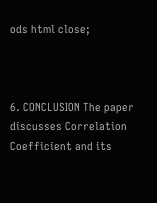ods html close;



6. CONCLUSION The paper discusses Correlation Coefficient and its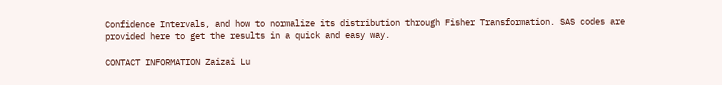Confidence Intervals, and how to normalize its distribution through Fisher Transformation. SAS codes are provided here to get the results in a quick and easy way.

CONTACT INFORMATION Zaizai Lu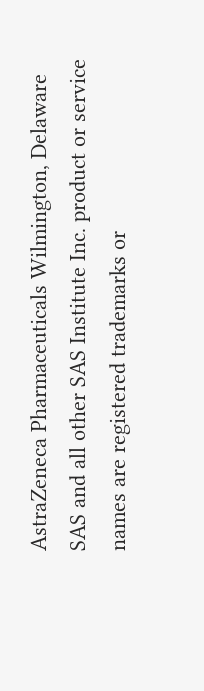AstraZeneca Pharmaceuticals Wilmington, Delaware SAS and all other SAS Institute Inc. product or service names are registered trademarks or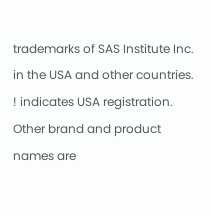trademarks of SAS Institute Inc. in the USA and other countries. ! indicates USA registration. Other brand and product names are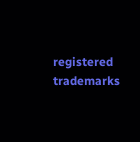registered trademarks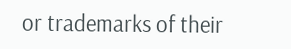or trademarks of their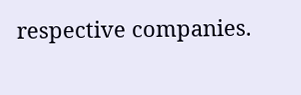respective companies.